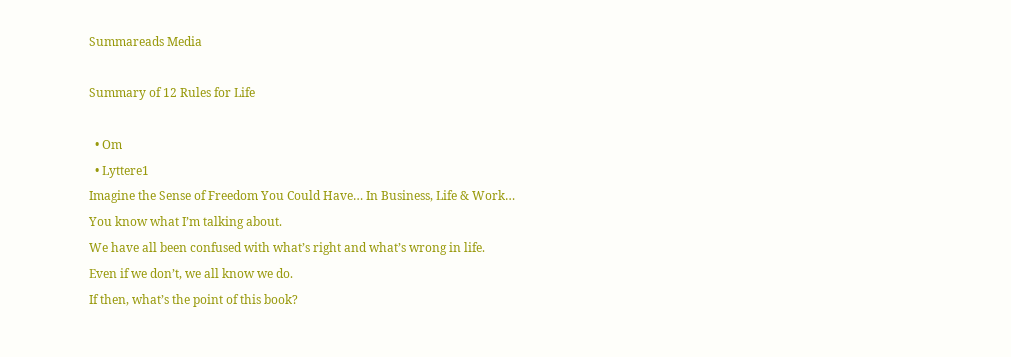Summareads Media

Summary of 12 Rules for Life

  • Om
  • Lyttere1
Imagine the Sense of Freedom You Could Have… In Business, Life & Work…
You know what I’m talking about.
We have all been confused with what’s right and what’s wrong in life.
Even if we don’t, we all know we do.
If then, what’s the point of this book?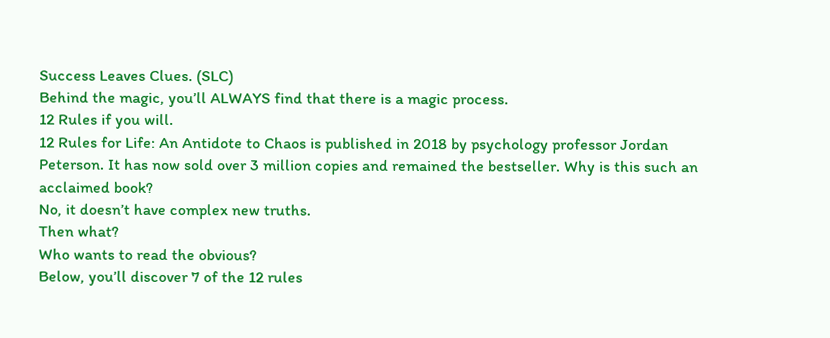Success Leaves Clues. (SLC)
Behind the magic, you’ll ALWAYS find that there is a magic process.
12 Rules if you will.
12 Rules for Life: An Antidote to Chaos is published in 2018 by psychology professor Jordan Peterson. It has now sold over 3 million copies and remained the bestseller. Why is this such an acclaimed book?
No, it doesn’t have complex new truths.
Then what?
Who wants to read the obvious?
Below, you’ll discover 7 of the 12 rules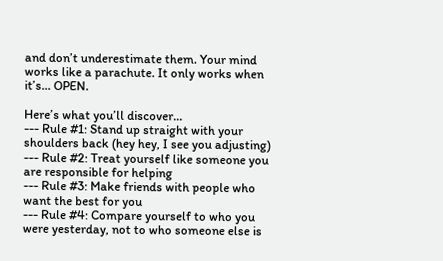and don’t underestimate them. Your mind works like a parachute. It only works when it’s… OPEN.

Here’s what you’ll discover…
--- Rule #1: Stand up straight with your shoulders back (hey hey, I see you adjusting)
--- Rule #2: Treat yourself like someone you are responsible for helping
--- Rule #3: Make friends with people who want the best for you
--- Rule #4: Compare yourself to who you were yesterday, not to who someone else is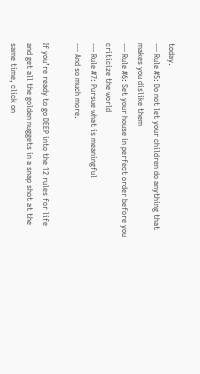today.
--- Rule #5: Do not let your children do anything that makes you dislike them
--- Rule #6: Set your house in perfect order before you criticize the world
--- Rule #7: Pursue what is meaningful
--- And so much more.

If you’re ready to go DEEP into the 12 rules for life and get all the golden nuggets in a snap shot at the same time, click on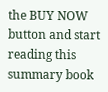the BUY NOW button and start reading this summary book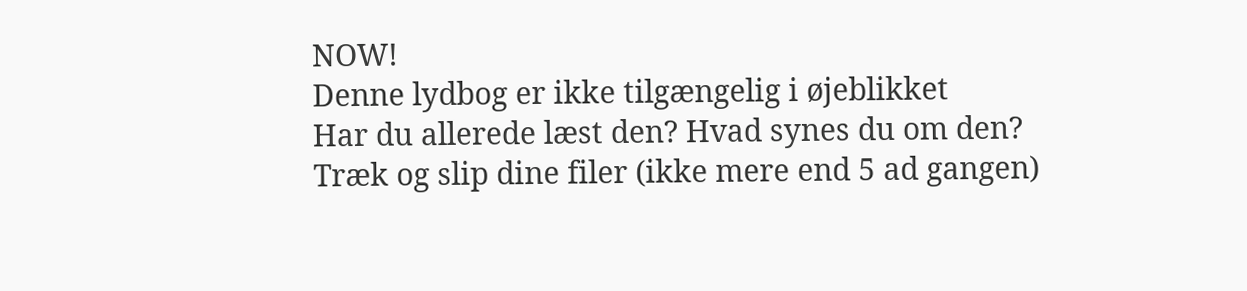NOW!
Denne lydbog er ikke tilgængelig i øjeblikket
Har du allerede læst den? Hvad synes du om den?
Træk og slip dine filer (ikke mere end 5 ad gangen)